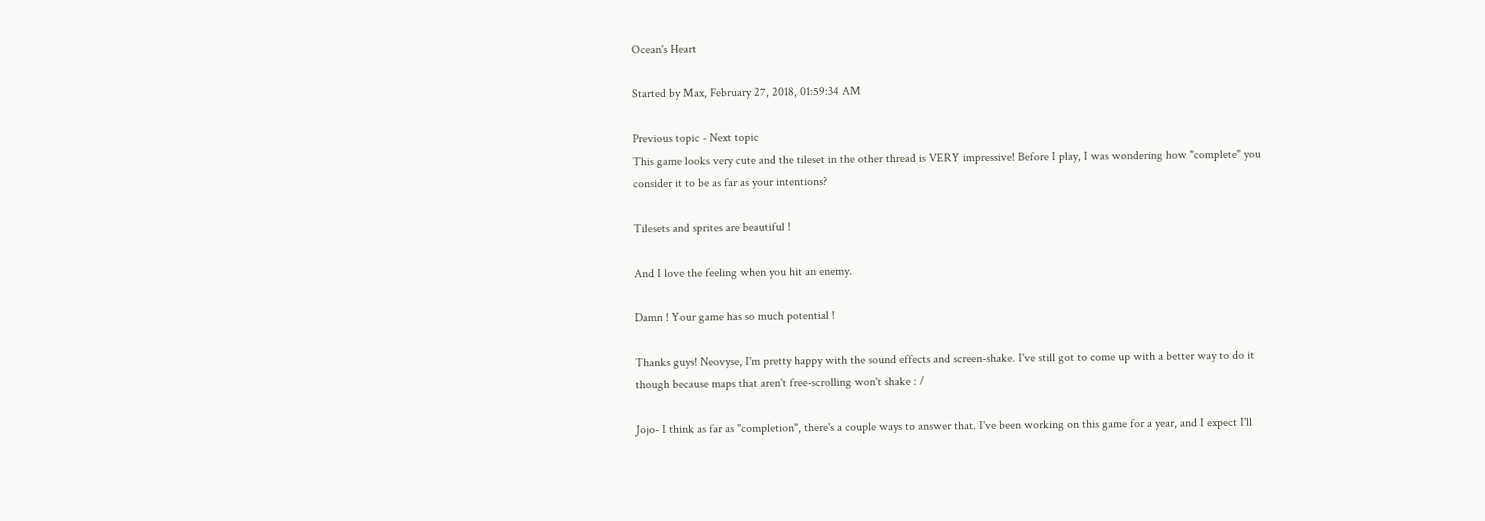Ocean's Heart

Started by Max, February 27, 2018, 01:59:34 AM

Previous topic - Next topic
This game looks very cute and the tileset in the other thread is VERY impressive! Before I play, I was wondering how "complete" you consider it to be as far as your intentions?

Tilesets and sprites are beautiful !

And I love the feeling when you hit an enemy.

Damn ! Your game has so much potential !

Thanks guys! Neovyse, I'm pretty happy with the sound effects and screen-shake. I've still got to come up with a better way to do it though because maps that aren't free-scrolling won't shake : /

Jojo- I think as far as "completion", there's a couple ways to answer that. I've been working on this game for a year, and I expect I'll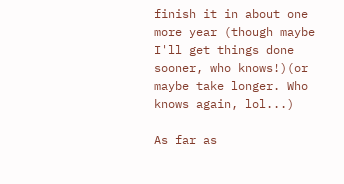finish it in about one more year (though maybe I'll get things done sooner, who knows!)(or maybe take longer. Who knows again, lol...)

As far as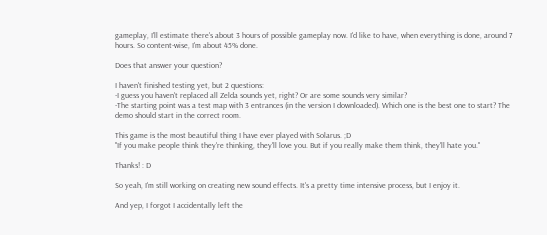gameplay, I'll estimate there's about 3 hours of possible gameplay now. I'd like to have, when everything is done, around 7 hours. So content-wise, I'm about 45% done.

Does that answer your question?

I haven't finished testing yet, but 2 questions:
-I guess you haven't replaced all Zelda sounds yet, right? Or are some sounds very similar?
-The starting point was a test map with 3 entrances (in the version I downloaded). Which one is the best one to start? The demo should start in the correct room.

This game is the most beautiful thing I have ever played with Solarus. ;D
"If you make people think they're thinking, they'll love you. But if you really make them think, they'll hate you."

Thanks! : D

So yeah, I'm still working on creating new sound effects. It's a pretty time intensive process, but I enjoy it.

And yep, I forgot I accidentally left the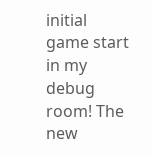initial game start in my debug room! The new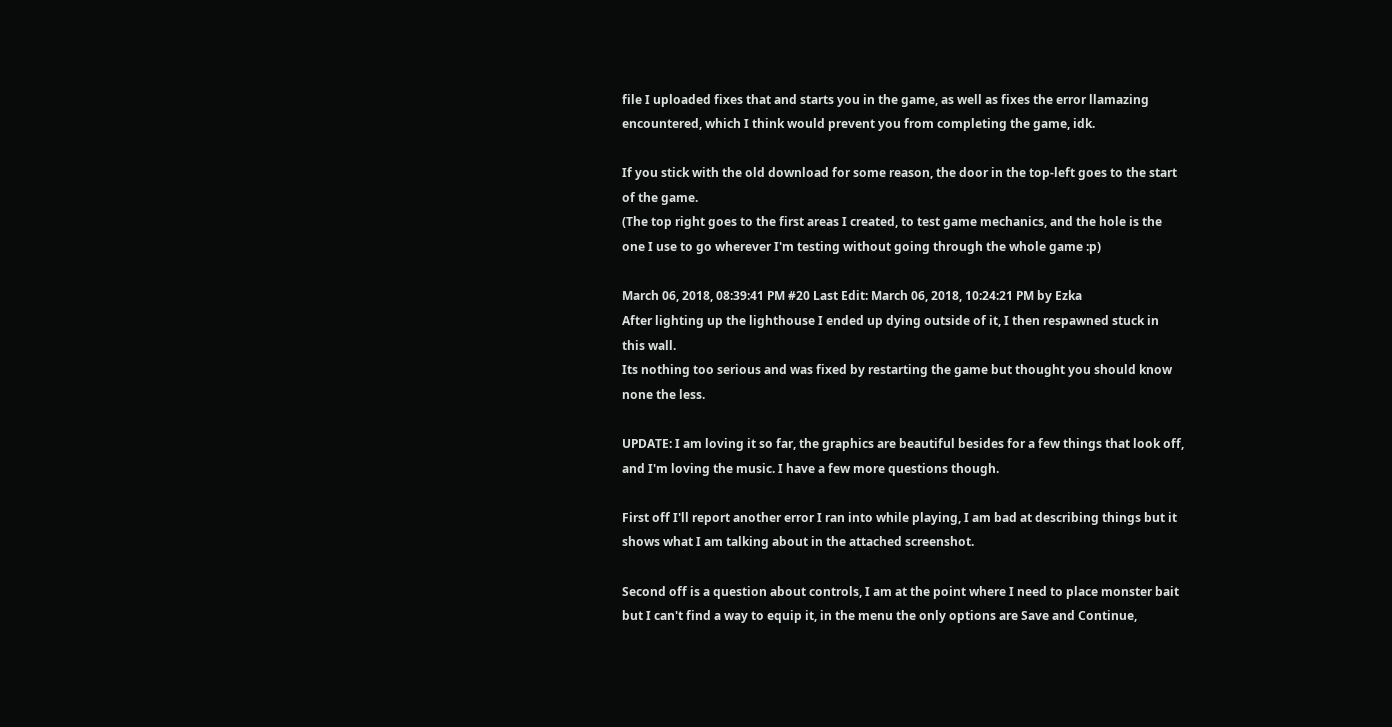file I uploaded fixes that and starts you in the game, as well as fixes the error llamazing encountered, which I think would prevent you from completing the game, idk.

If you stick with the old download for some reason, the door in the top-left goes to the start of the game.
(The top right goes to the first areas I created, to test game mechanics, and the hole is the one I use to go wherever I'm testing without going through the whole game :p)

March 06, 2018, 08:39:41 PM #20 Last Edit: March 06, 2018, 10:24:21 PM by Ezka
After lighting up the lighthouse I ended up dying outside of it, I then respawned stuck in this wall.
Its nothing too serious and was fixed by restarting the game but thought you should know none the less.

UPDATE: I am loving it so far, the graphics are beautiful besides for a few things that look off, and I'm loving the music. I have a few more questions though.

First off I'll report another error I ran into while playing, I am bad at describing things but it shows what I am talking about in the attached screenshot.

Second off is a question about controls, I am at the point where I need to place monster bait but I can't find a way to equip it, in the menu the only options are Save and Continue,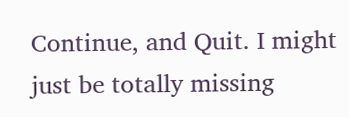Continue, and Quit. I might just be totally missing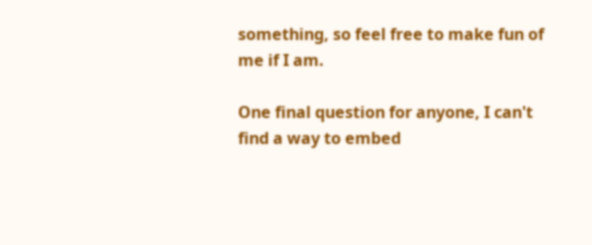something, so feel free to make fun of me if I am.

One final question for anyone, I can't find a way to embed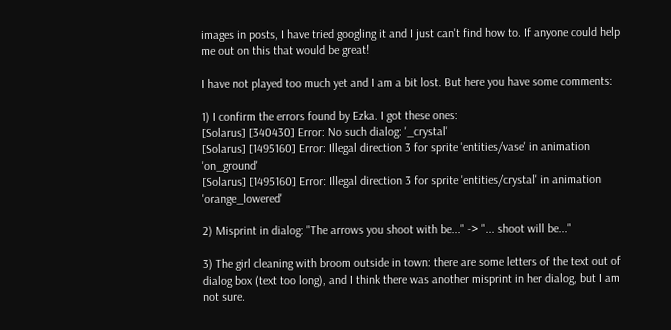images in posts, I have tried googling it and I just can't find how to. If anyone could help me out on this that would be great!

I have not played too much yet and I am a bit lost. But here you have some comments:

1) I confirm the errors found by Ezka. I got these ones:
[Solarus] [340430] Error: No such dialog: '_crystal'
[Solarus] [1495160] Error: Illegal direction 3 for sprite 'entities/vase' in animation 'on_ground'
[Solarus] [1495160] Error: Illegal direction 3 for sprite 'entities/crystal' in animation 'orange_lowered'

2) Misprint in dialog: "The arrows you shoot with be..." -> "... shoot will be..."

3) The girl cleaning with broom outside in town: there are some letters of the text out of dialog box (text too long), and I think there was another misprint in her dialog, but I am not sure.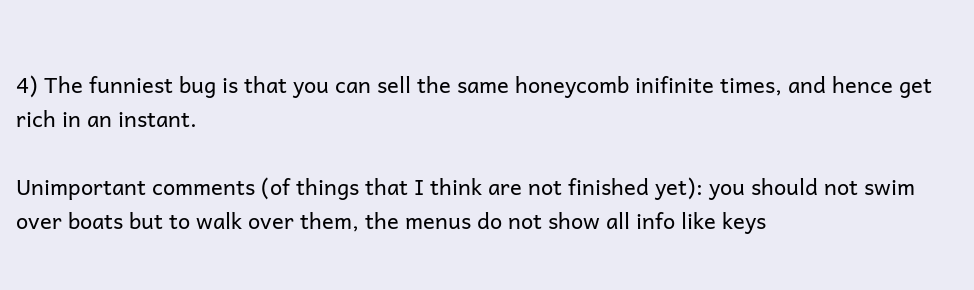4) The funniest bug is that you can sell the same honeycomb inifinite times, and hence get rich in an instant.

Unimportant comments (of things that I think are not finished yet): you should not swim over boats but to walk over them, the menus do not show all info like keys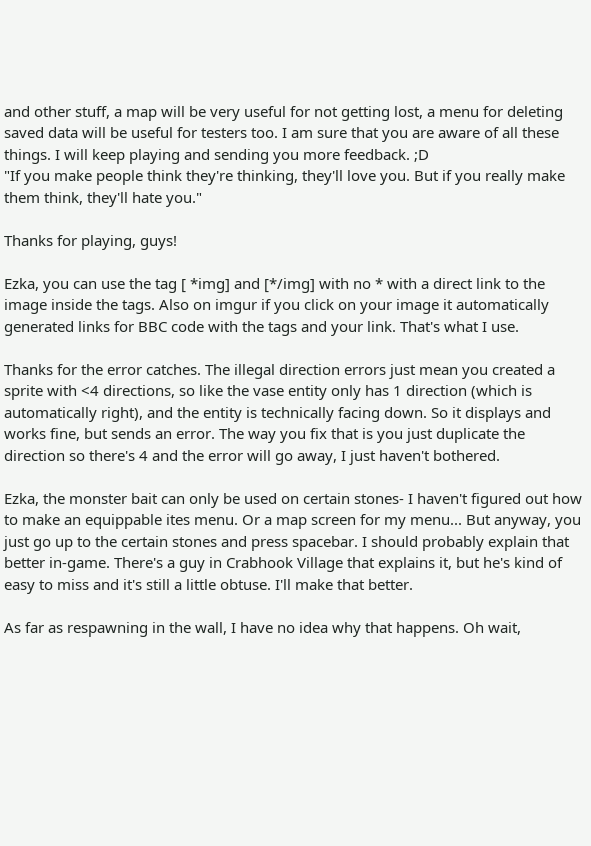and other stuff, a map will be very useful for not getting lost, a menu for deleting saved data will be useful for testers too. I am sure that you are aware of all these things. I will keep playing and sending you more feedback. ;D
"If you make people think they're thinking, they'll love you. But if you really make them think, they'll hate you."

Thanks for playing, guys!

Ezka, you can use the tag [ *img] and [*/img] with no * with a direct link to the image inside the tags. Also on imgur if you click on your image it automatically generated links for BBC code with the tags and your link. That's what I use.

Thanks for the error catches. The illegal direction errors just mean you created a sprite with <4 directions, so like the vase entity only has 1 direction (which is automatically right), and the entity is technically facing down. So it displays and works fine, but sends an error. The way you fix that is you just duplicate the direction so there's 4 and the error will go away, I just haven't bothered.

Ezka, the monster bait can only be used on certain stones- I haven't figured out how to make an equippable ites menu. Or a map screen for my menu... But anyway, you just go up to the certain stones and press spacebar. I should probably explain that better in-game. There's a guy in Crabhook Village that explains it, but he's kind of easy to miss and it's still a little obtuse. I'll make that better.

As far as respawning in the wall, I have no idea why that happens. Oh wait,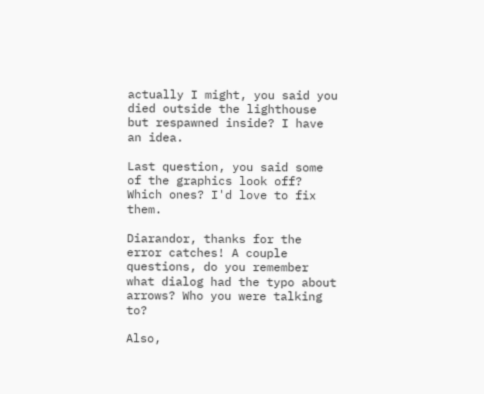actually I might, you said you died outside the lighthouse but respawned inside? I have an idea.

Last question, you said some of the graphics look off? Which ones? I'd love to fix them.

Diarandor, thanks for the error catches! A couple questions, do you remember what dialog had the typo about arrows? Who you were talking to?

Also,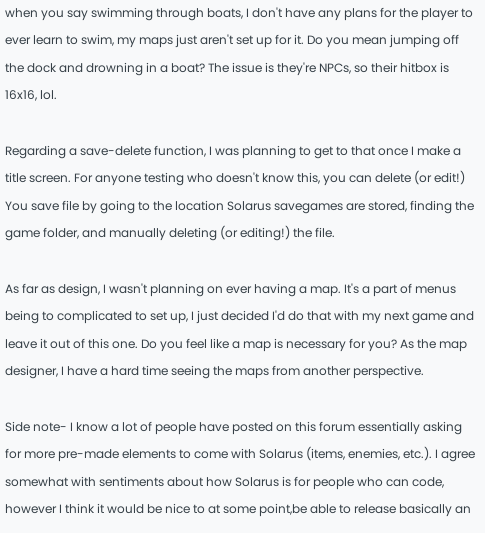when you say swimming through boats, I don't have any plans for the player to ever learn to swim, my maps just aren't set up for it. Do you mean jumping off the dock and drowning in a boat? The issue is they're NPCs, so their hitbox is 16x16, lol.

Regarding a save-delete function, I was planning to get to that once I make a title screen. For anyone testing who doesn't know this, you can delete (or edit!) You save file by going to the location Solarus savegames are stored, finding the game folder, and manually deleting (or editing!) the file.

As far as design, I wasn't planning on ever having a map. It's a part of menus being to complicated to set up, I just decided I'd do that with my next game and leave it out of this one. Do you feel like a map is necessary for you? As the map designer, I have a hard time seeing the maps from another perspective.

Side note- I know a lot of people have posted on this forum essentially asking for more pre-made elements to come with Solarus (items, enemies, etc.). I agree somewhat with sentiments about how Solarus is for people who can code, however I think it would be nice to at some point,be able to release basically an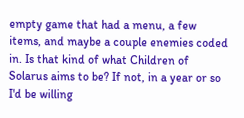empty game that had a menu, a few items, and maybe a couple enemies coded in. Is that kind of what Children of Solarus aims to be? If not, in a year or so I'd be willing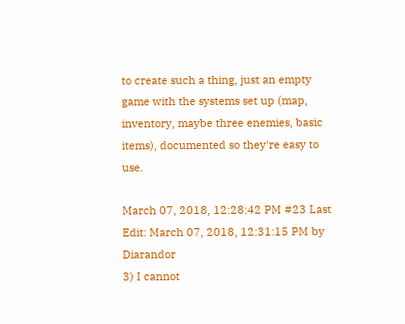to create such a thing, just an empty game with the systems set up (map, inventory, maybe three enemies, basic items), documented so they're easy to use.

March 07, 2018, 12:28:42 PM #23 Last Edit: March 07, 2018, 12:31:15 PM by Diarandor
3) I cannot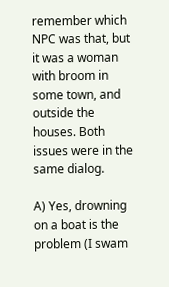remember which NPC was that, but it was a woman with broom in some town, and outside the houses. Both issues were in the same dialog.

A) Yes, drowning on a boat is the problem (I swam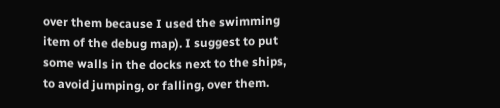over them because I used the swimming item of the debug map). I suggest to put some walls in the docks next to the ships, to avoid jumping, or falling, over them.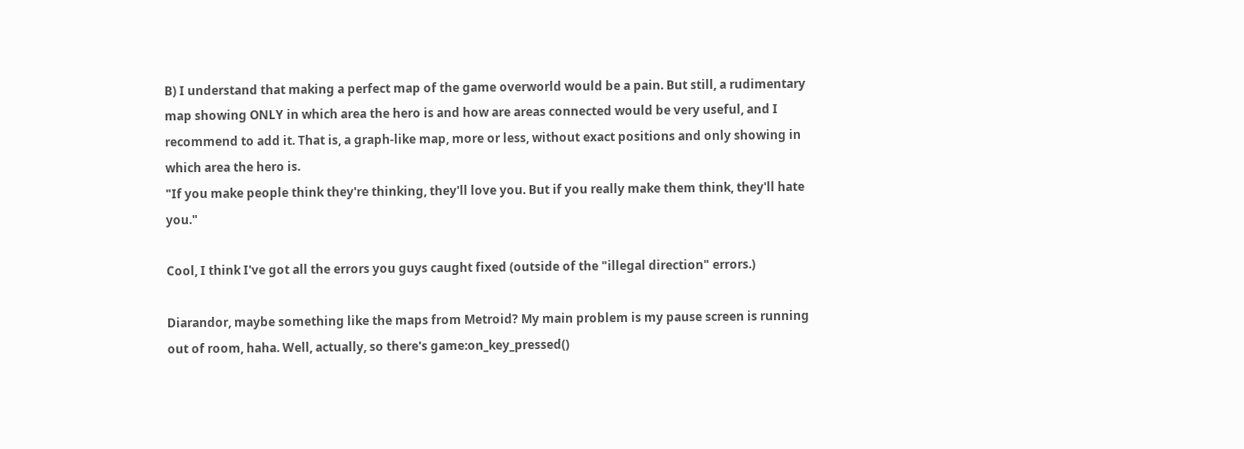B) I understand that making a perfect map of the game overworld would be a pain. But still, a rudimentary map showing ONLY in which area the hero is and how are areas connected would be very useful, and I recommend to add it. That is, a graph-like map, more or less, without exact positions and only showing in which area the hero is.
"If you make people think they're thinking, they'll love you. But if you really make them think, they'll hate you."

Cool, I think I've got all the errors you guys caught fixed (outside of the "illegal direction" errors.)

Diarandor, maybe something like the maps from Metroid? My main problem is my pause screen is running out of room, haha. Well, actually, so there's game:on_key_pressed()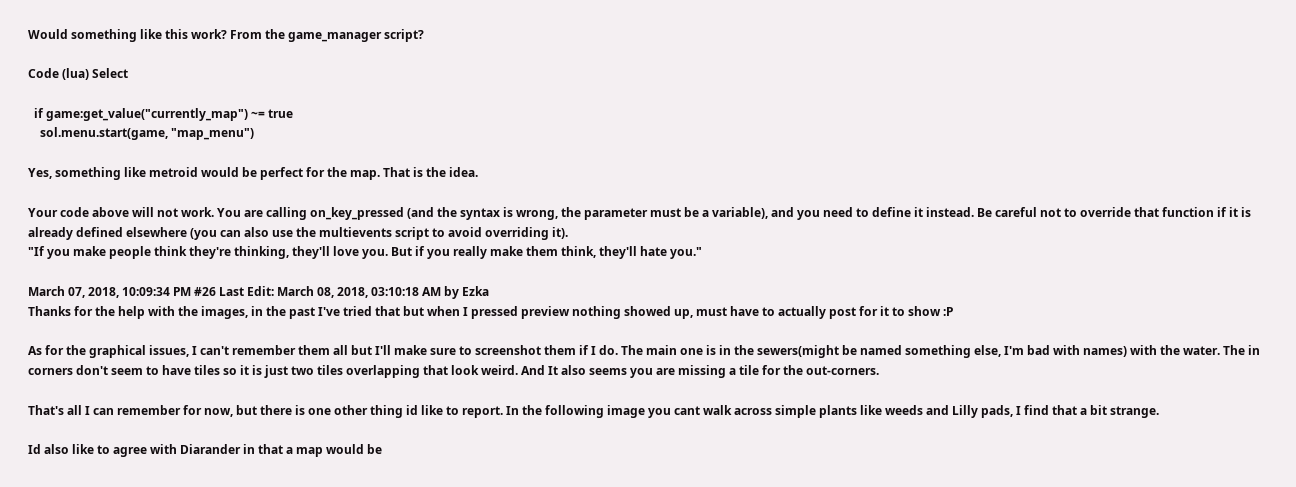Would something like this work? From the game_manager script?

Code (lua) Select

  if game:get_value("currently_map") ~= true
    sol.menu.start(game, "map_menu")

Yes, something like metroid would be perfect for the map. That is the idea.

Your code above will not work. You are calling on_key_pressed (and the syntax is wrong, the parameter must be a variable), and you need to define it instead. Be careful not to override that function if it is already defined elsewhere (you can also use the multievents script to avoid overriding it).
"If you make people think they're thinking, they'll love you. But if you really make them think, they'll hate you."

March 07, 2018, 10:09:34 PM #26 Last Edit: March 08, 2018, 03:10:18 AM by Ezka
Thanks for the help with the images, in the past I've tried that but when I pressed preview nothing showed up, must have to actually post for it to show :P

As for the graphical issues, I can't remember them all but I'll make sure to screenshot them if I do. The main one is in the sewers(might be named something else, I'm bad with names) with the water. The in corners don't seem to have tiles so it is just two tiles overlapping that look weird. And It also seems you are missing a tile for the out-corners.

That's all I can remember for now, but there is one other thing id like to report. In the following image you cant walk across simple plants like weeds and Lilly pads, I find that a bit strange.

Id also like to agree with Diarander in that a map would be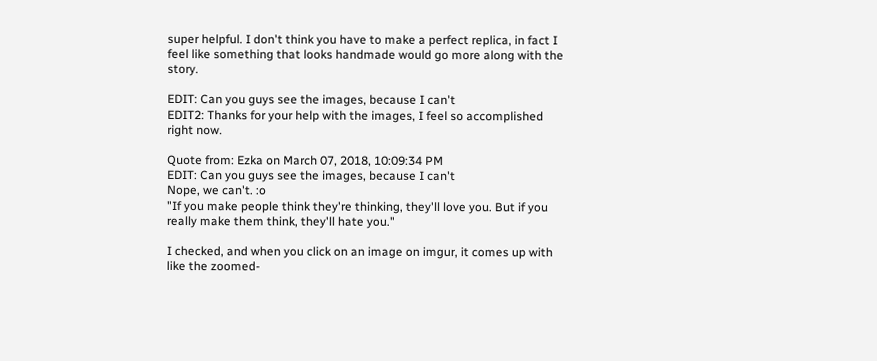super helpful. I don't think you have to make a perfect replica, in fact I feel like something that looks handmade would go more along with the story.

EDIT: Can you guys see the images, because I can't
EDIT2: Thanks for your help with the images, I feel so accomplished right now.

Quote from: Ezka on March 07, 2018, 10:09:34 PM
EDIT: Can you guys see the images, because I can't
Nope, we can't. :o
"If you make people think they're thinking, they'll love you. But if you really make them think, they'll hate you."

I checked, and when you click on an image on imgur, it comes up with like the zoomed-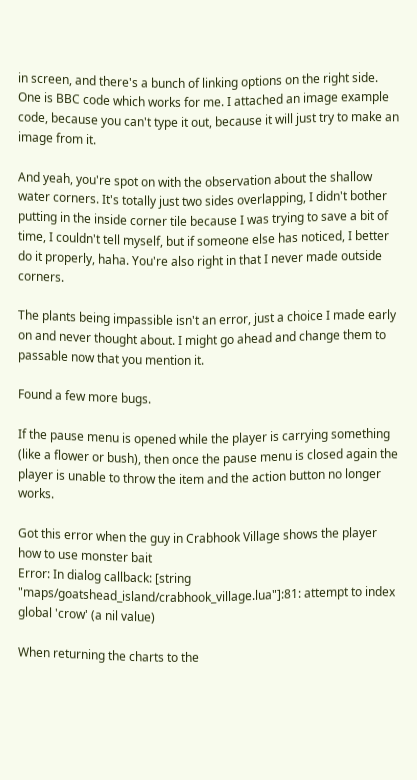in screen, and there's a bunch of linking options on the right side. One is BBC code which works for me. I attached an image example code, because you can't type it out, because it will just try to make an image from it.

And yeah, you're spot on with the observation about the shallow water corners. It's totally just two sides overlapping, I didn't bother putting in the inside corner tile because I was trying to save a bit of time, I couldn't tell myself, but if someone else has noticed, I better do it properly, haha. You're also right in that I never made outside corners.

The plants being impassible isn't an error, just a choice I made early on and never thought about. I might go ahead and change them to passable now that you mention it.

Found a few more bugs.

If the pause menu is opened while the player is carrying something (like a flower or bush), then once the pause menu is closed again the player is unable to throw the item and the action button no longer works.

Got this error when the guy in Crabhook Village shows the player how to use monster bait
Error: In dialog callback: [string "maps/goatshead_island/crabhook_village.lua"]:81: attempt to index global 'crow' (a nil value)

When returning the charts to the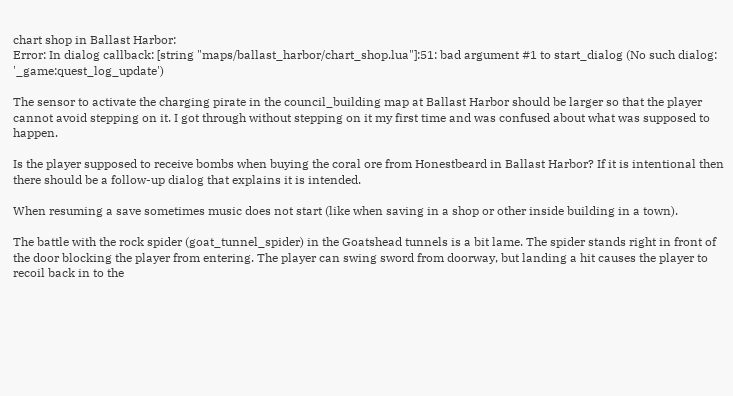chart shop in Ballast Harbor:
Error: In dialog callback: [string "maps/ballast_harbor/chart_shop.lua"]:51: bad argument #1 to start_dialog (No such dialog: '_game:quest_log_update')

The sensor to activate the charging pirate in the council_building map at Ballast Harbor should be larger so that the player cannot avoid stepping on it. I got through without stepping on it my first time and was confused about what was supposed to happen.

Is the player supposed to receive bombs when buying the coral ore from Honestbeard in Ballast Harbor? If it is intentional then there should be a follow-up dialog that explains it is intended.

When resuming a save sometimes music does not start (like when saving in a shop or other inside building in a town).

The battle with the rock spider (goat_tunnel_spider) in the Goatshead tunnels is a bit lame. The spider stands right in front of the door blocking the player from entering. The player can swing sword from doorway, but landing a hit causes the player to recoil back in to the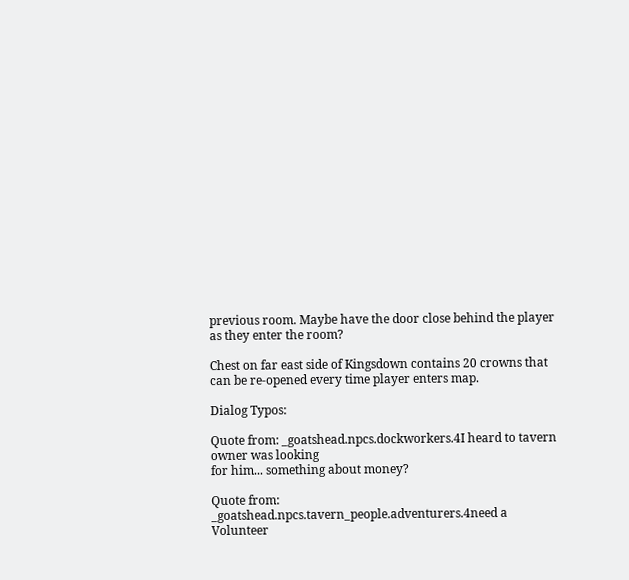previous room. Maybe have the door close behind the player as they enter the room?

Chest on far east side of Kingsdown contains 20 crowns that can be re-opened every time player enters map.

Dialog Typos:

Quote from: _goatshead.npcs.dockworkers.4I heard to tavern owner was looking
for him... something about money?

Quote from: _goatshead.npcs.tavern_people.adventurers.4need a Volunteer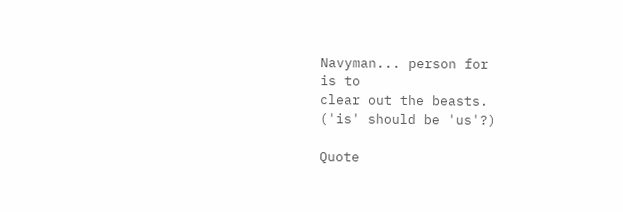Navyman... person for
is to
clear out the beasts.
('is' should be 'us'?)

Quote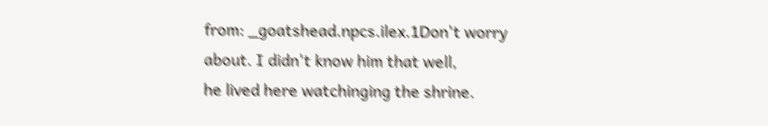from: _goatshead.npcs.ilex.1Don't worry about. I didn't know him that well,
he lived here watchinging the shrine.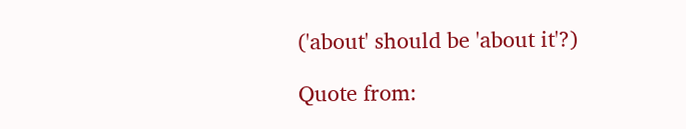('about' should be 'about it'?)

Quote from: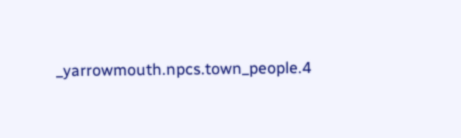_yarrowmouth.npcs.town_people.4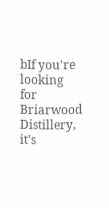bIf you're looking for Briarwood Distillery, it's